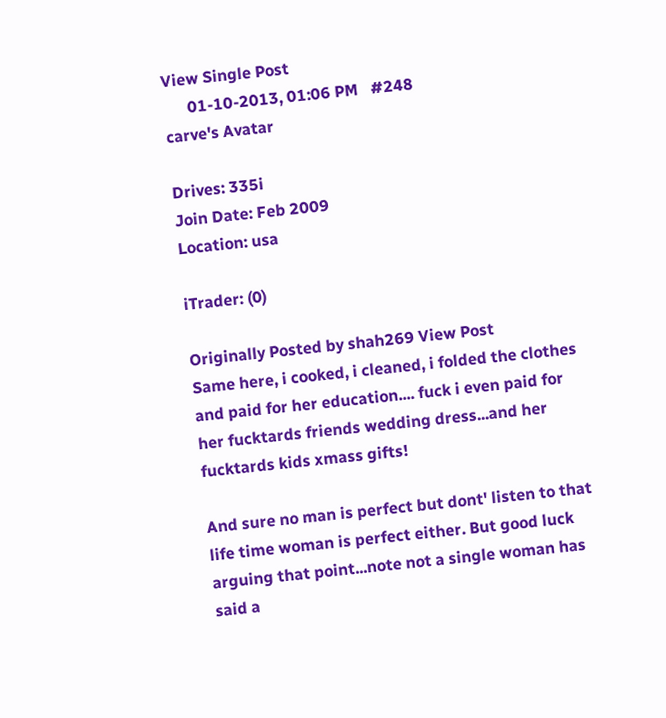View Single Post
      01-10-2013, 01:06 PM   #248
carve's Avatar

Drives: 335i
Join Date: Feb 2009
Location: usa

iTrader: (0)

Originally Posted by shah269 View Post
Same here, i cooked, i cleaned, i folded the clothes and paid for her education.... fuck i even paid for her fucktards friends wedding dress...and her fucktards kids xmass gifts!

And sure no man is perfect but dont' listen to that life time woman is perfect either. But good luck arguing that point...note not a single woman has said a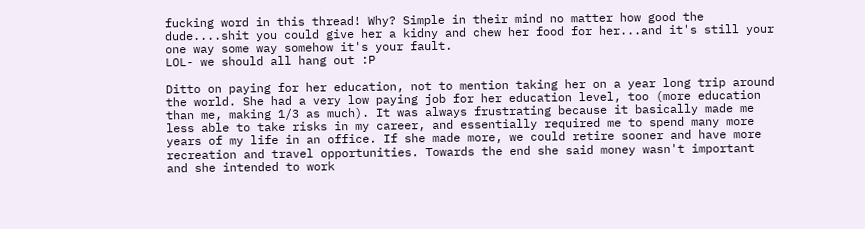fucking word in this thread! Why? Simple in their mind no matter how good the dude....shit you could give her a kidny and chew her food for her...and it's still your one way some way somehow it's your fault.
LOL- we should all hang out :P

Ditto on paying for her education, not to mention taking her on a year long trip around the world. She had a very low paying job for her education level, too (more education than me, making 1/3 as much). It was always frustrating because it basically made me less able to take risks in my career, and essentially required me to spend many more years of my life in an office. If she made more, we could retire sooner and have more recreation and travel opportunities. Towards the end she said money wasn't important and she intended to work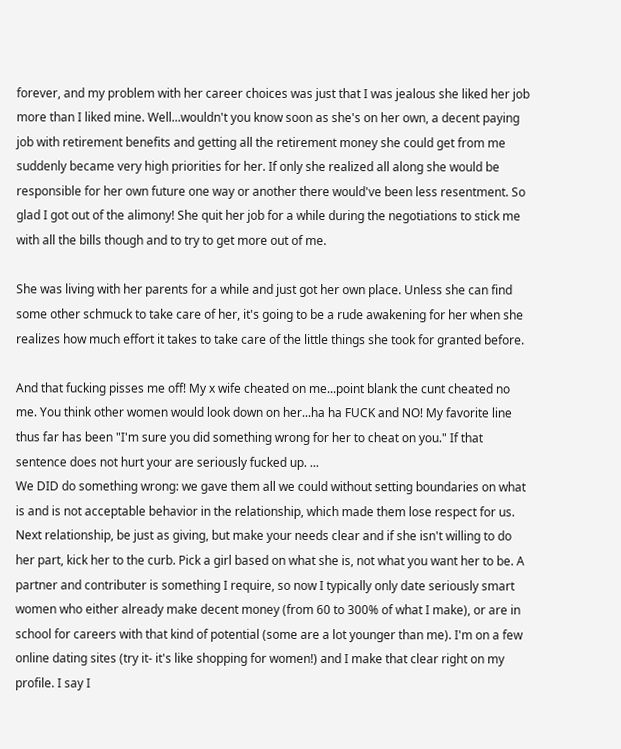forever, and my problem with her career choices was just that I was jealous she liked her job more than I liked mine. Well...wouldn't you know soon as she's on her own, a decent paying job with retirement benefits and getting all the retirement money she could get from me suddenly became very high priorities for her. If only she realized all along she would be responsible for her own future one way or another there would've been less resentment. So glad I got out of the alimony! She quit her job for a while during the negotiations to stick me with all the bills though and to try to get more out of me.

She was living with her parents for a while and just got her own place. Unless she can find some other schmuck to take care of her, it's going to be a rude awakening for her when she realizes how much effort it takes to take care of the little things she took for granted before.

And that fucking pisses me off! My x wife cheated on me...point blank the cunt cheated no me. You think other women would look down on her...ha ha FUCK and NO! My favorite line thus far has been "I'm sure you did something wrong for her to cheat on you." If that sentence does not hurt your are seriously fucked up. ...
We DID do something wrong: we gave them all we could without setting boundaries on what is and is not acceptable behavior in the relationship, which made them lose respect for us. Next relationship, be just as giving, but make your needs clear and if she isn't willing to do her part, kick her to the curb. Pick a girl based on what she is, not what you want her to be. A partner and contributer is something I require, so now I typically only date seriously smart women who either already make decent money (from 60 to 300% of what I make), or are in school for careers with that kind of potential (some are a lot younger than me). I'm on a few online dating sites (try it- it's like shopping for women!) and I make that clear right on my profile. I say I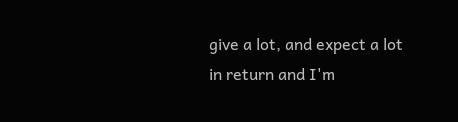give a lot, and expect a lot in return and I'm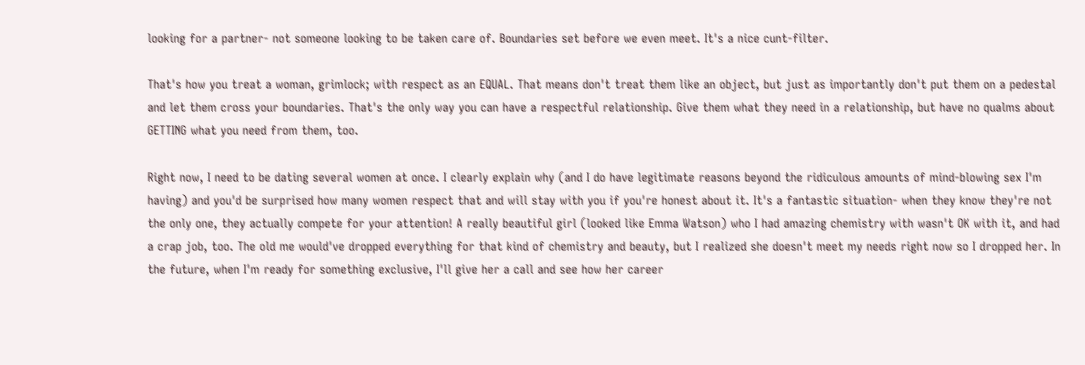looking for a partner- not someone looking to be taken care of. Boundaries set before we even meet. It's a nice cunt-filter.

That's how you treat a woman, grimlock; with respect as an EQUAL. That means don't treat them like an object, but just as importantly don't put them on a pedestal and let them cross your boundaries. That's the only way you can have a respectful relationship. Give them what they need in a relationship, but have no qualms about GETTING what you need from them, too.

Right now, I need to be dating several women at once. I clearly explain why (and I do have legitimate reasons beyond the ridiculous amounts of mind-blowing sex I'm having) and you'd be surprised how many women respect that and will stay with you if you're honest about it. It's a fantastic situation- when they know they're not the only one, they actually compete for your attention! A really beautiful girl (looked like Emma Watson) who I had amazing chemistry with wasn't OK with it, and had a crap job, too. The old me would've dropped everything for that kind of chemistry and beauty, but I realized she doesn't meet my needs right now so I dropped her. In the future, when I'm ready for something exclusive, I'll give her a call and see how her career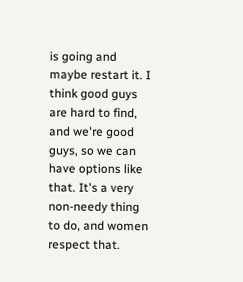is going and maybe restart it. I think good guys are hard to find, and we're good guys, so we can have options like that. It's a very non-needy thing to do, and women respect that.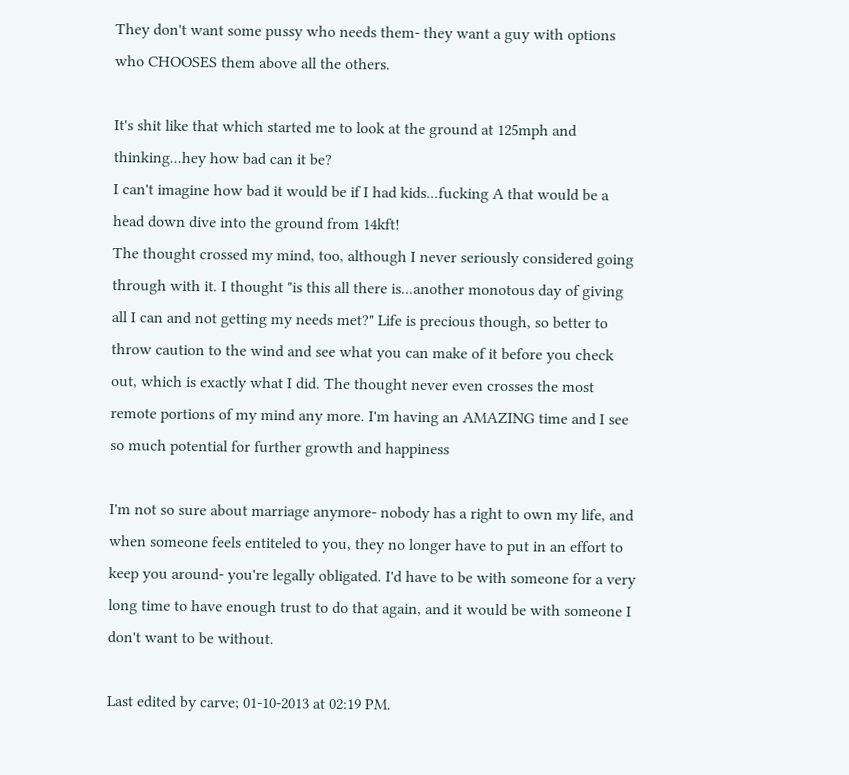They don't want some pussy who needs them- they want a guy with options who CHOOSES them above all the others.

It's shit like that which started me to look at the ground at 125mph and thinking...hey how bad can it be?
I can't imagine how bad it would be if I had kids...fucking A that would be a head down dive into the ground from 14kft!
The thought crossed my mind, too, although I never seriously considered going through with it. I thought "is this all there is...another monotous day of giving all I can and not getting my needs met?" Life is precious though, so better to throw caution to the wind and see what you can make of it before you check out, which is exactly what I did. The thought never even crosses the most remote portions of my mind any more. I'm having an AMAZING time and I see so much potential for further growth and happiness

I'm not so sure about marriage anymore- nobody has a right to own my life, and when someone feels entiteled to you, they no longer have to put in an effort to keep you around- you're legally obligated. I'd have to be with someone for a very long time to have enough trust to do that again, and it would be with someone I don't want to be without.

Last edited by carve; 01-10-2013 at 02:19 PM.